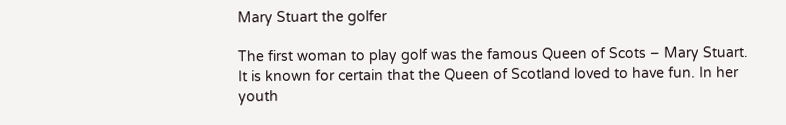Mary Stuart the golfer

The first woman to play golf was the famous Queen of Scots – Mary Stuart. It is known for certain that the Queen of Scotland loved to have fun. In her youth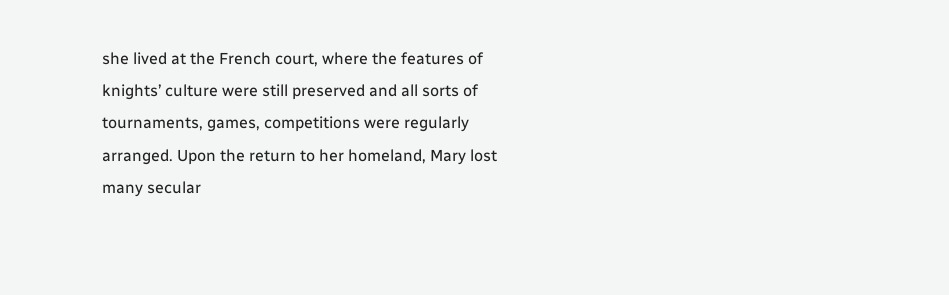she lived at the French court, where the features of knights’ culture were still preserved and all sorts of tournaments, games, competitions were regularly arranged. Upon the return to her homeland, Mary lost many secular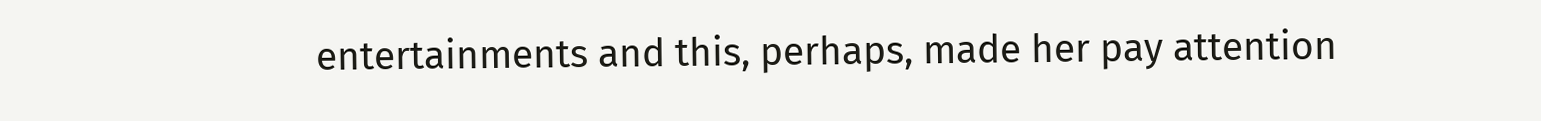entertainments and this, perhaps, made her pay attention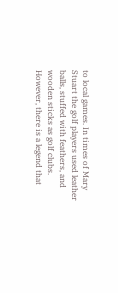to local games. In times of Mary Stuart the golf players used leather balls, stuffed with feathers, and wooden sticks as golf clubs. However, there is a legend that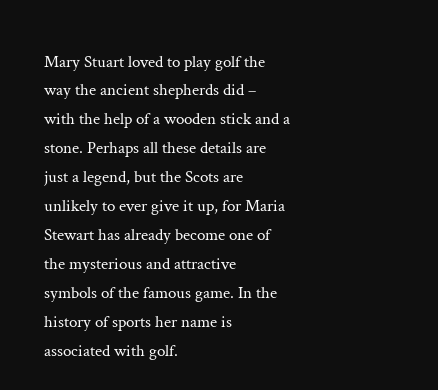Mary Stuart loved to play golf the way the ancient shepherds did – with the help of a wooden stick and a stone. Perhaps all these details are just a legend, but the Scots are unlikely to ever give it up, for Maria Stewart has already become one of the mysterious and attractive symbols of the famous game. In the history of sports her name is associated with golf.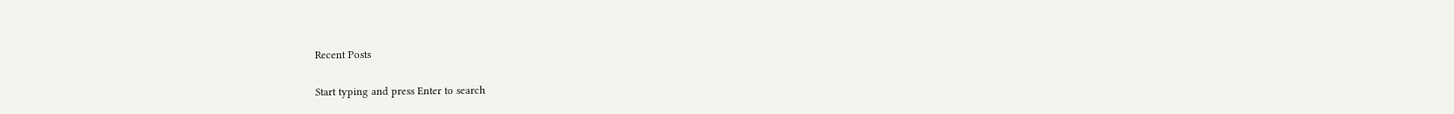Recent Posts

Start typing and press Enter to search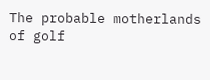The probable motherlands of golf